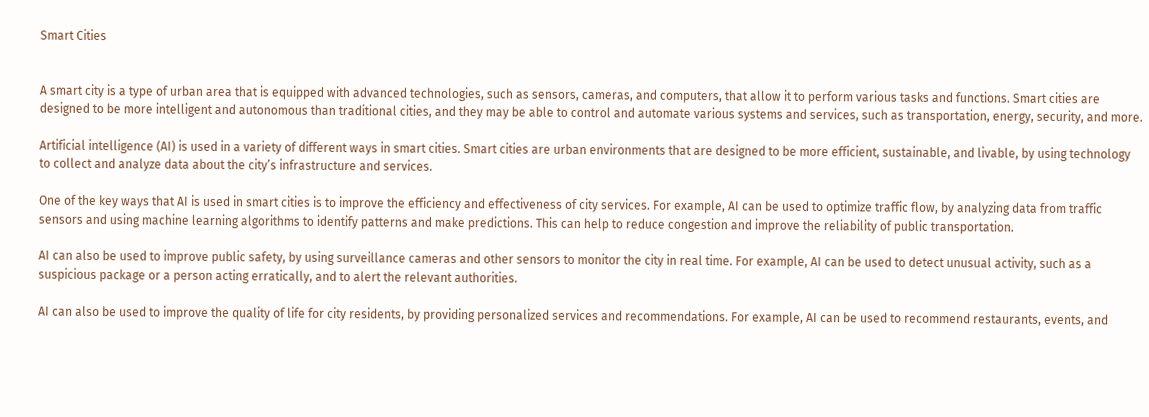Smart Cities


A smart city is a type of urban area that is equipped with advanced technologies, such as sensors, cameras, and computers, that allow it to perform various tasks and functions. Smart cities are designed to be more intelligent and autonomous than traditional cities, and they may be able to control and automate various systems and services, such as transportation, energy, security, and more.

Artificial intelligence (AI) is used in a variety of different ways in smart cities. Smart cities are urban environments that are designed to be more efficient, sustainable, and livable, by using technology to collect and analyze data about the city’s infrastructure and services.

One of the key ways that AI is used in smart cities is to improve the efficiency and effectiveness of city services. For example, AI can be used to optimize traffic flow, by analyzing data from traffic sensors and using machine learning algorithms to identify patterns and make predictions. This can help to reduce congestion and improve the reliability of public transportation.

AI can also be used to improve public safety, by using surveillance cameras and other sensors to monitor the city in real time. For example, AI can be used to detect unusual activity, such as a suspicious package or a person acting erratically, and to alert the relevant authorities.

AI can also be used to improve the quality of life for city residents, by providing personalized services and recommendations. For example, AI can be used to recommend restaurants, events, and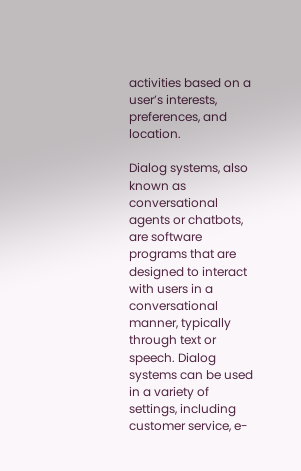activities based on a user’s interests, preferences, and location.

Dialog systems, also known as conversational agents or chatbots, are software programs that are designed to interact with users in a conversational manner, typically through text or speech. Dialog systems can be used in a variety of settings, including customer service, e-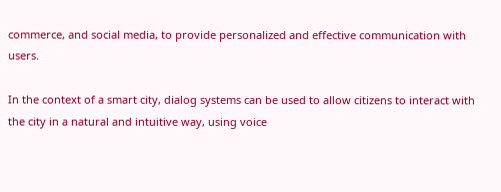commerce, and social media, to provide personalized and effective communication with users.

In the context of a smart city, dialog systems can be used to allow citizens to interact with the city in a natural and intuitive way, using voice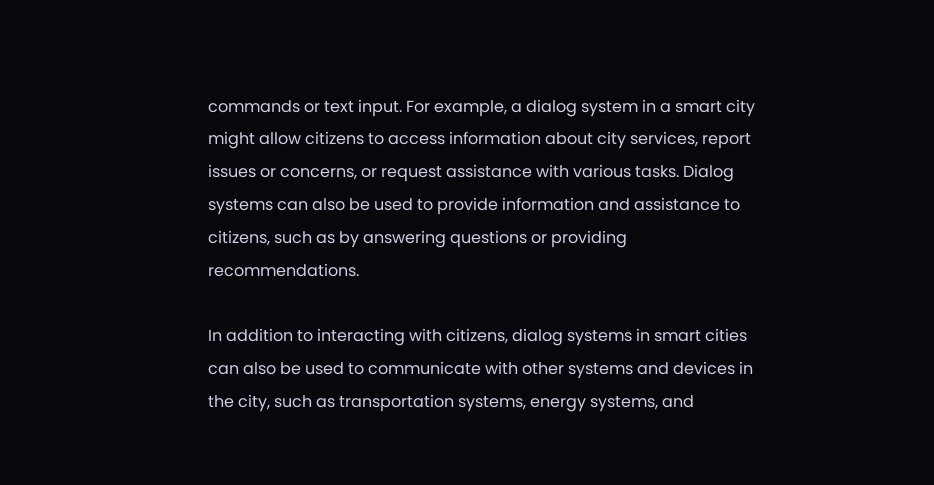commands or text input. For example, a dialog system in a smart city might allow citizens to access information about city services, report issues or concerns, or request assistance with various tasks. Dialog systems can also be used to provide information and assistance to citizens, such as by answering questions or providing recommendations.

In addition to interacting with citizens, dialog systems in smart cities can also be used to communicate with other systems and devices in the city, such as transportation systems, energy systems, and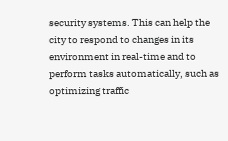security systems. This can help the city to respond to changes in its environment in real-time and to perform tasks automatically, such as optimizing traffic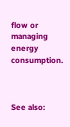flow or managing energy consumption.



See also: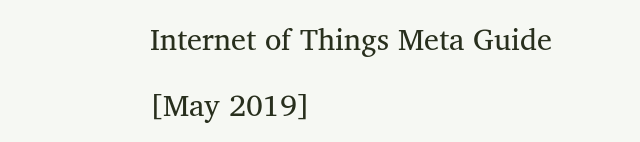Internet of Things Meta Guide

[May 2019]